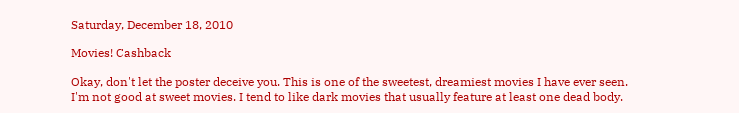Saturday, December 18, 2010

Movies! Cashback

Okay, don't let the poster deceive you. This is one of the sweetest, dreamiest movies I have ever seen. I'm not good at sweet movies. I tend to like dark movies that usually feature at least one dead body.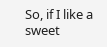So, if I like a sweet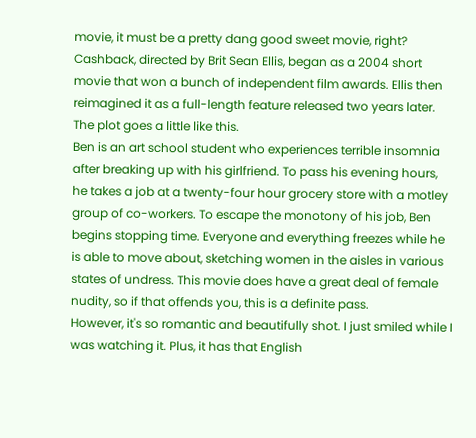movie, it must be a pretty dang good sweet movie, right? Cashback, directed by Brit Sean Ellis, began as a 2004 short movie that won a bunch of independent film awards. Ellis then reimagined it as a full-length feature released two years later. The plot goes a little like this.
Ben is an art school student who experiences terrible insomnia after breaking up with his girlfriend. To pass his evening hours, he takes a job at a twenty-four hour grocery store with a motley group of co-workers. To escape the monotony of his job, Ben begins stopping time. Everyone and everything freezes while he is able to move about, sketching women in the aisles in various states of undress. This movie does have a great deal of female nudity, so if that offends you, this is a definite pass.
However, it's so romantic and beautifully shot. I just smiled while I was watching it. Plus, it has that English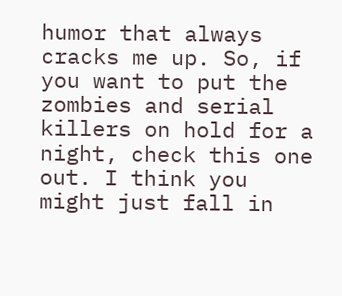humor that always cracks me up. So, if you want to put the zombies and serial killers on hold for a night, check this one out. I think you might just fall in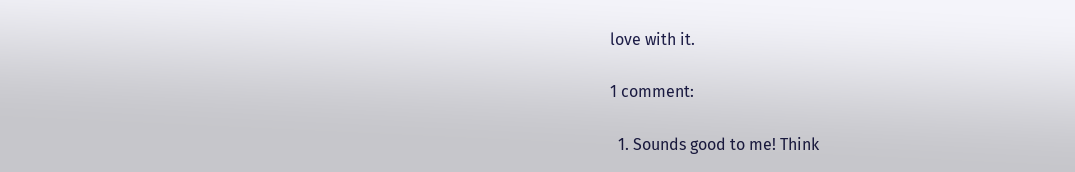love with it.

1 comment:

  1. Sounds good to me! Think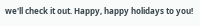we'll check it out. Happy, happy holidays to you!